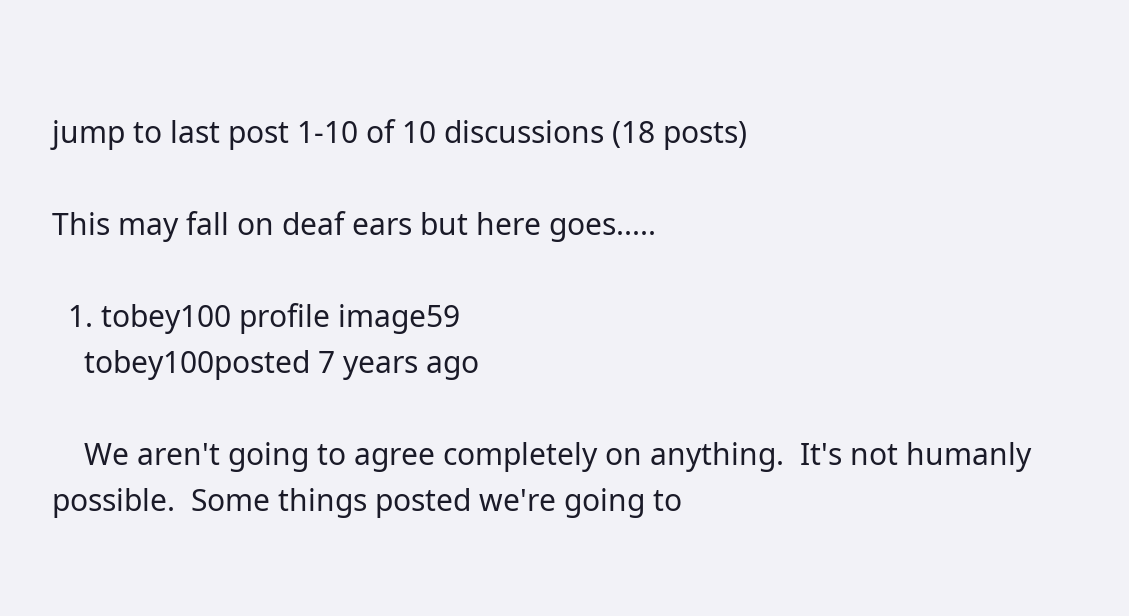jump to last post 1-10 of 10 discussions (18 posts)

This may fall on deaf ears but here goes.....

  1. tobey100 profile image59
    tobey100posted 7 years ago

    We aren't going to agree completely on anything.  It's not humanly possible.  Some things posted we're going to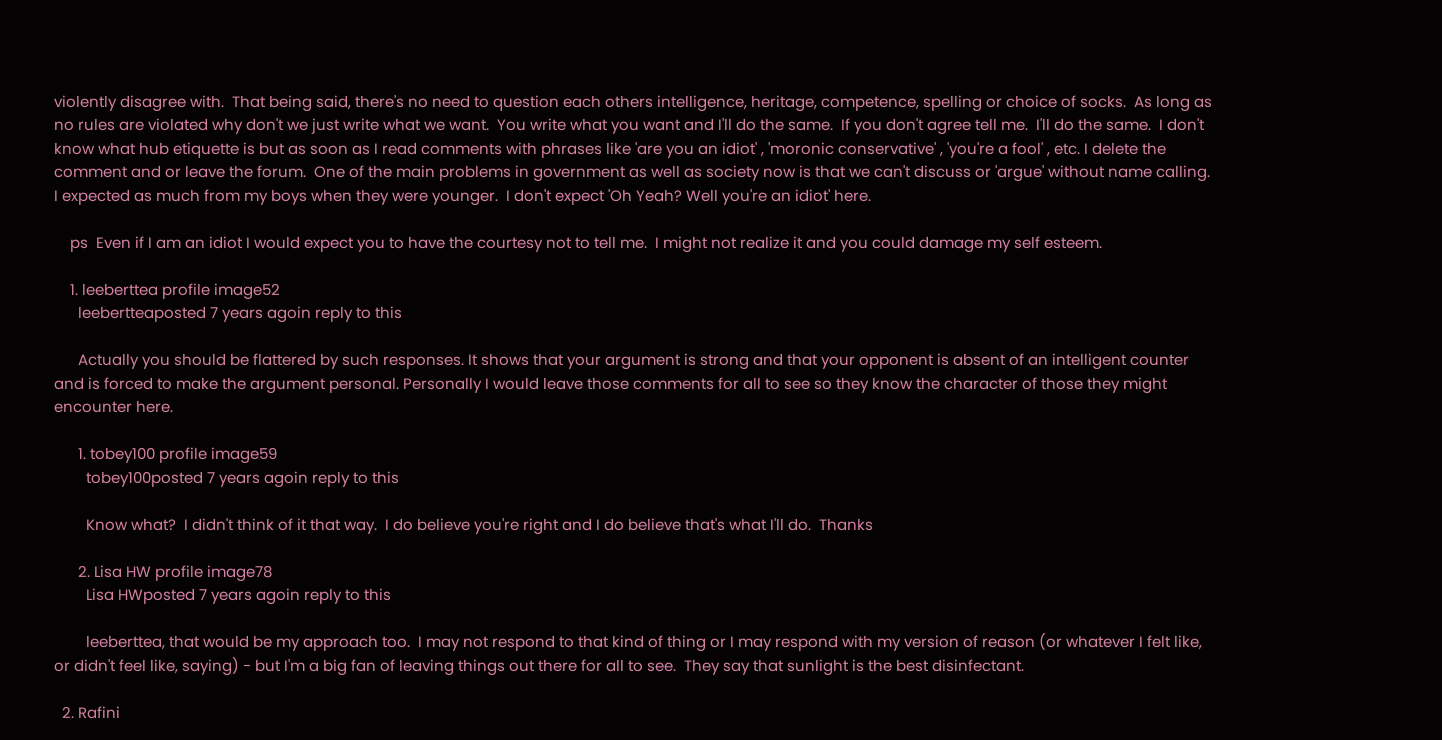violently disagree with.  That being said, there's no need to question each others intelligence, heritage, competence, spelling or choice of socks.  As long as no rules are violated why don't we just write what we want.  You write what you want and I'll do the same.  If you don't agree tell me.  I'll do the same.  I don't know what hub etiquette is but as soon as I read comments with phrases like 'are you an idiot' , 'moronic conservative' , 'you're a fool' , etc. I delete the comment and or leave the forum.  One of the main problems in government as well as society now is that we can't discuss or 'argue' without name calling.  I expected as much from my boys when they were younger.  I don't expect 'Oh Yeah? Well you're an idiot' here.

    ps  Even if I am an idiot I would expect you to have the courtesy not to tell me.  I might not realize it and you could damage my self esteem.

    1. leeberttea profile image52
      leebertteaposted 7 years agoin reply to this

      Actually you should be flattered by such responses. It shows that your argument is strong and that your opponent is absent of an intelligent counter and is forced to make the argument personal. Personally I would leave those comments for all to see so they know the character of those they might encounter here.

      1. tobey100 profile image59
        tobey100posted 7 years agoin reply to this

        Know what?  I didn't think of it that way.  I do believe you're right and I do believe that's what I'll do.  Thanks

      2. Lisa HW profile image78
        Lisa HWposted 7 years agoin reply to this

        leeberttea, that would be my approach too.  I may not respond to that kind of thing or I may respond with my version of reason (or whatever I felt like, or didn't feel like, saying) - but I'm a big fan of leaving things out there for all to see.  They say that sunlight is the best disinfectant.

  2. Rafini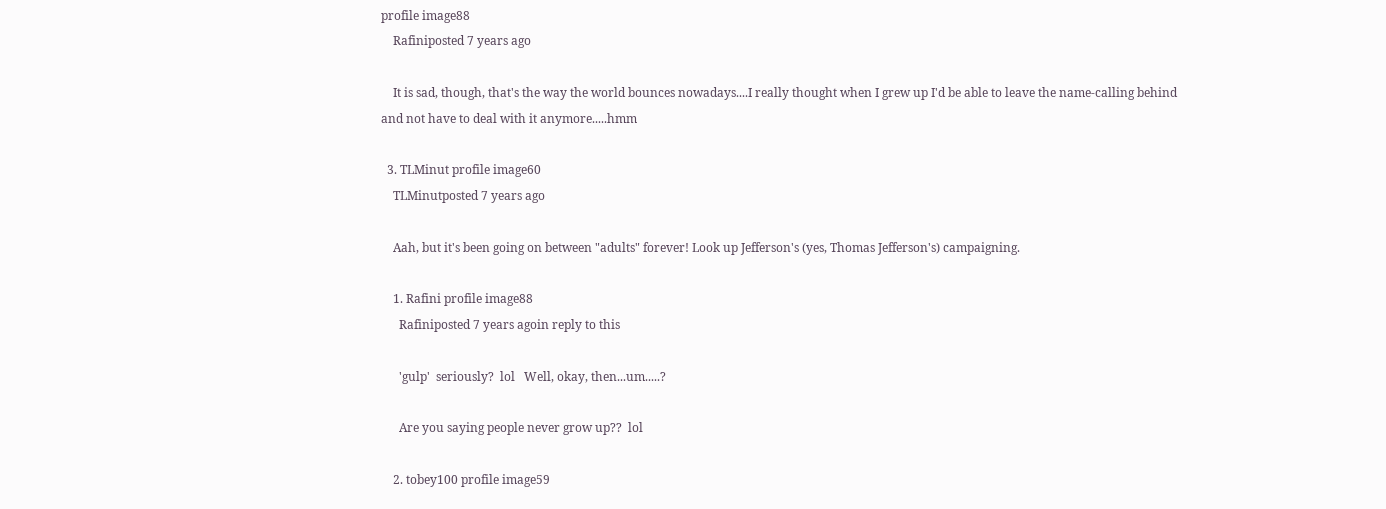profile image88
    Rafiniposted 7 years ago

    It is sad, though, that's the way the world bounces nowadays....I really thought when I grew up I'd be able to leave the name-calling behind and not have to deal with it anymore.....hmm

  3. TLMinut profile image60
    TLMinutposted 7 years ago

    Aah, but it's been going on between "adults" forever! Look up Jefferson's (yes, Thomas Jefferson's) campaigning.

    1. Rafini profile image88
      Rafiniposted 7 years agoin reply to this

      'gulp'  seriously?  lol   Well, okay, then...um.....?

      Are you saying people never grow up??  lol

    2. tobey100 profile image59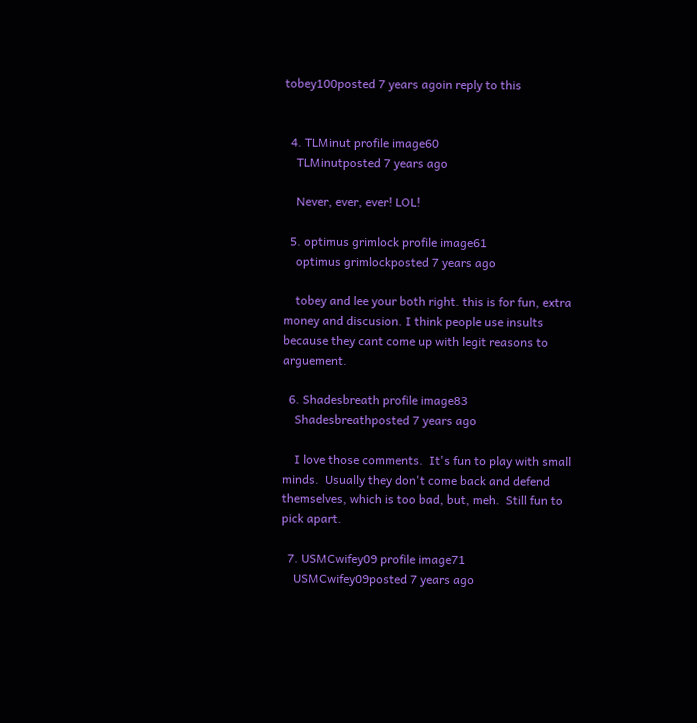tobey100posted 7 years agoin reply to this


  4. TLMinut profile image60
    TLMinutposted 7 years ago

    Never, ever, ever! LOL!

  5. optimus grimlock profile image61
    optimus grimlockposted 7 years ago

    tobey and lee your both right. this is for fun, extra money and discusion. I think people use insults because they cant come up with legit reasons to arguement.

  6. Shadesbreath profile image83
    Shadesbreathposted 7 years ago

    I love those comments.  It's fun to play with small minds.  Usually they don't come back and defend themselves, which is too bad, but, meh.  Still fun to pick apart.

  7. USMCwifey09 profile image71
    USMCwifey09posted 7 years ago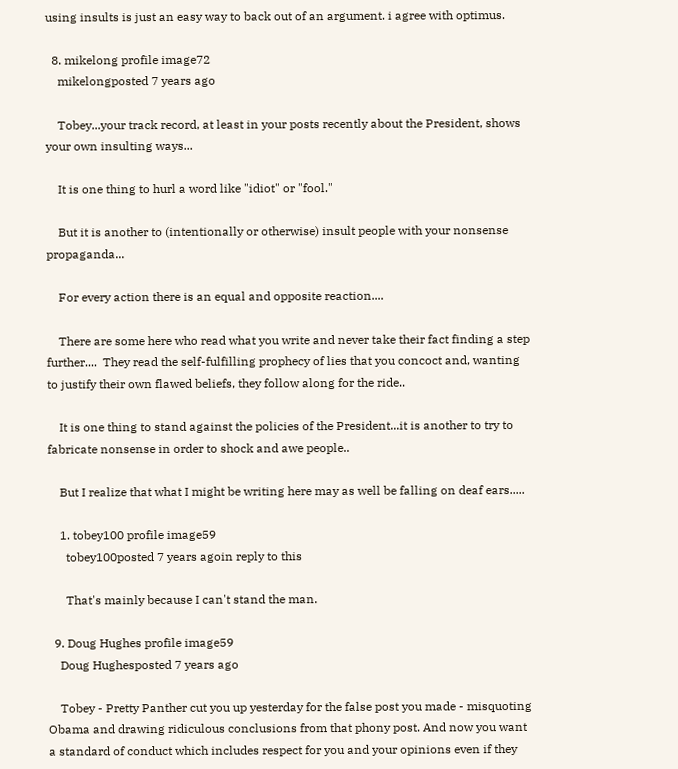using insults is just an easy way to back out of an argument. i agree with optimus.

  8. mikelong profile image72
    mikelongposted 7 years ago

    Tobey...your track record, at least in your posts recently about the President, shows your own insulting ways...

    It is one thing to hurl a word like "idiot" or "fool."

    But it is another to (intentionally or otherwise) insult people with your nonsense propaganda...

    For every action there is an equal and opposite reaction....

    There are some here who read what you write and never take their fact finding a step further....  They read the self-fulfilling prophecy of lies that you concoct and, wanting to justify their own flawed beliefs, they follow along for the ride..

    It is one thing to stand against the policies of the President...it is another to try to fabricate nonsense in order to shock and awe people..

    But I realize that what I might be writing here may as well be falling on deaf ears.....

    1. tobey100 profile image59
      tobey100posted 7 years agoin reply to this

      That's mainly because I can't stand the man.

  9. Doug Hughes profile image59
    Doug Hughesposted 7 years ago

    Tobey - Pretty Panther cut you up yesterday for the false post you made - misquoting Obama and drawing ridiculous conclusions from that phony post. And now you want a standard of conduct which includes respect for you and your opinions even if they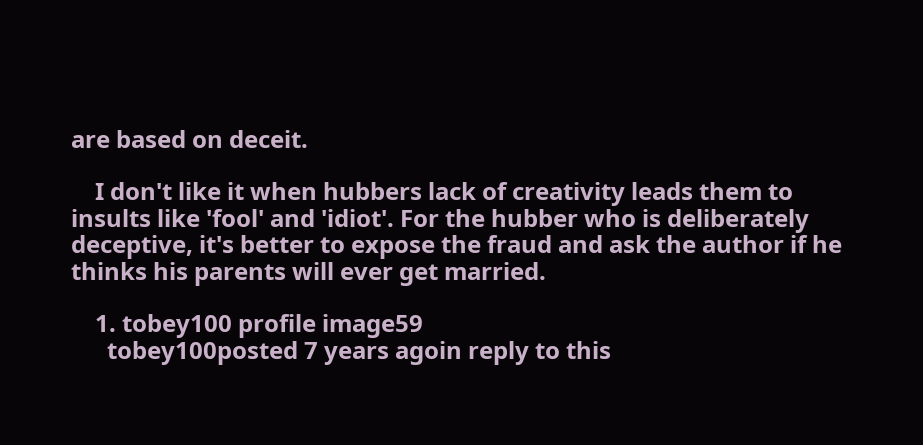are based on deceit.

    I don't like it when hubbers lack of creativity leads them to insults like 'fool' and 'idiot'. For the hubber who is deliberately deceptive, it's better to expose the fraud and ask the author if he thinks his parents will ever get married.

    1. tobey100 profile image59
      tobey100posted 7 years agoin reply to this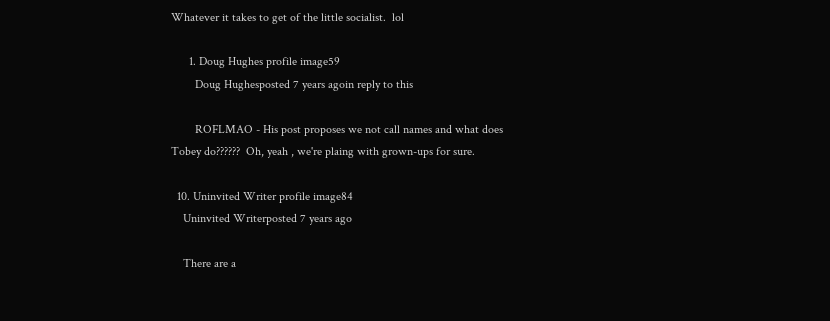Whatever it takes to get of the little socialist.  lol

      1. Doug Hughes profile image59
        Doug Hughesposted 7 years agoin reply to this

        ROFLMAO - His post proposes we not call names and what does Tobey do??????  Oh, yeah , we're plaing with grown-ups for sure.

  10. Uninvited Writer profile image84
    Uninvited Writerposted 7 years ago

    There are a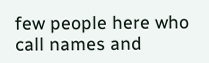few people here who call names and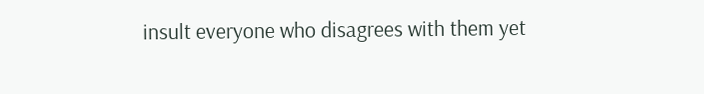insult everyone who disagrees with them yet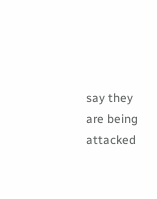say they are being attacked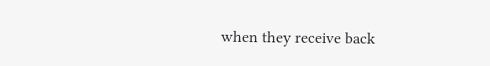when they receive back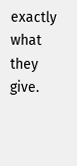exactly what they give.